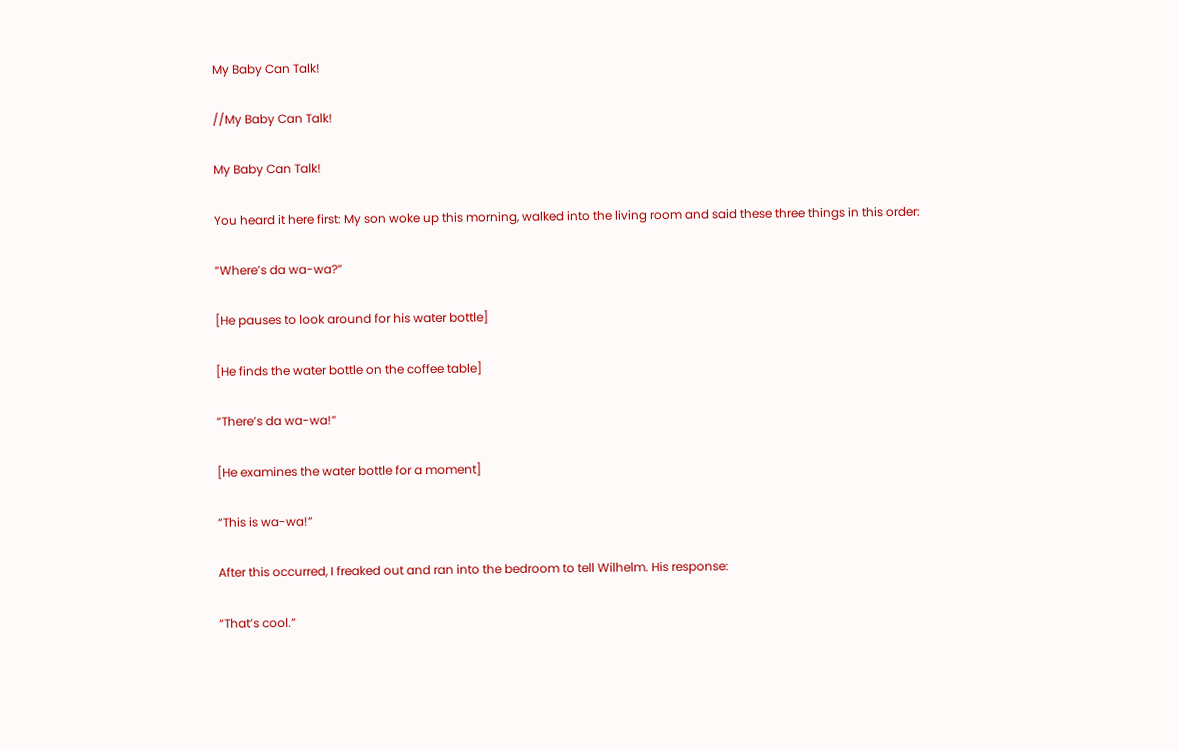My Baby Can Talk!

//My Baby Can Talk!

My Baby Can Talk!

You heard it here first: My son woke up this morning, walked into the living room and said these three things in this order:

“Where’s da wa-wa?”

[He pauses to look around for his water bottle]

[He finds the water bottle on the coffee table]

“There’s da wa-wa!”

[He examines the water bottle for a moment]

“This is wa-wa!”

After this occurred, I freaked out and ran into the bedroom to tell Wilhelm. His response:

“That’s cool.”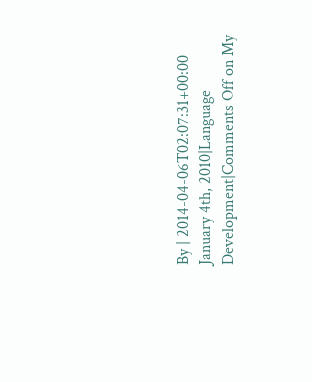By | 2014-04-06T02:07:31+00:00 January 4th, 2010|Language Development|Comments Off on My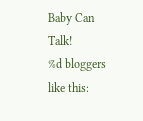Baby Can Talk!
%d bloggers like this: